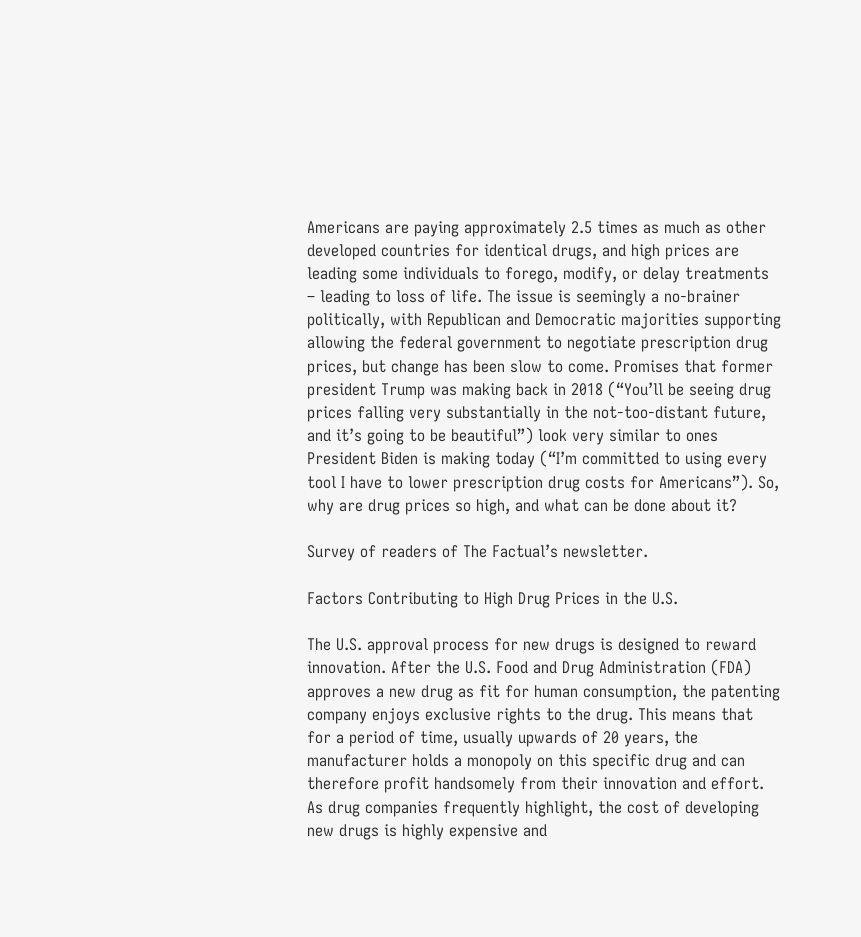Americans are paying approximately 2.5 times as much as other developed countries for identical drugs, and high prices are leading some individuals to forego, modify, or delay treatments – leading to loss of life. The issue is seemingly a no-brainer politically, with Republican and Democratic majorities supporting allowing the federal government to negotiate prescription drug prices, but change has been slow to come. Promises that former president Trump was making back in 2018 (“You’ll be seeing drug prices falling very substantially in the not-too-distant future, and it’s going to be beautiful”) look very similar to ones President Biden is making today (“I’m committed to using every tool I have to lower prescription drug costs for Americans”). So, why are drug prices so high, and what can be done about it?

Survey of readers of The Factual’s newsletter.

Factors Contributing to High Drug Prices in the U.S.

The U.S. approval process for new drugs is designed to reward innovation. After the U.S. Food and Drug Administration (FDA) approves a new drug as fit for human consumption, the patenting company enjoys exclusive rights to the drug. This means that for a period of time, usually upwards of 20 years, the manufacturer holds a monopoly on this specific drug and can therefore profit handsomely from their innovation and effort. As drug companies frequently highlight, the cost of developing new drugs is highly expensive and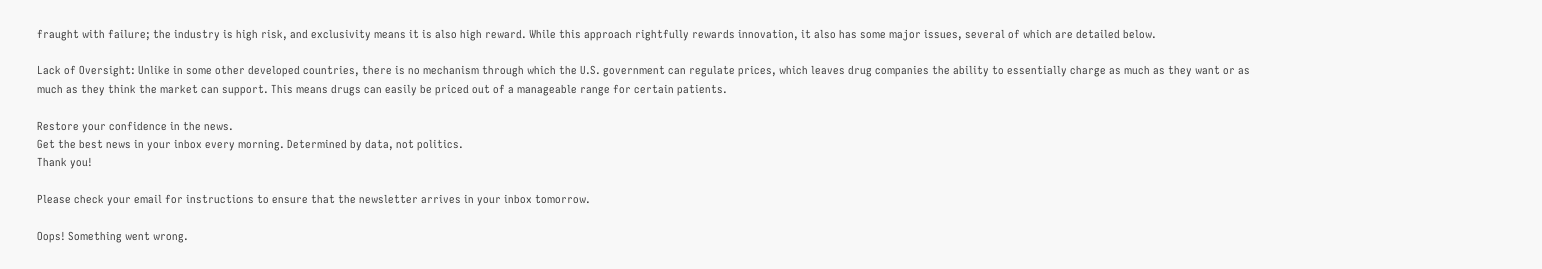fraught with failure; the industry is high risk, and exclusivity means it is also high reward. While this approach rightfully rewards innovation, it also has some major issues, several of which are detailed below.

Lack of Oversight: Unlike in some other developed countries, there is no mechanism through which the U.S. government can regulate prices, which leaves drug companies the ability to essentially charge as much as they want or as much as they think the market can support. This means drugs can easily be priced out of a manageable range for certain patients.

Restore your confidence in the news.
Get the best news in your inbox every morning. Determined by data, not politics.
Thank you!

Please check your email for instructions to ensure that the newsletter arrives in your inbox tomorrow.

Oops! Something went wrong.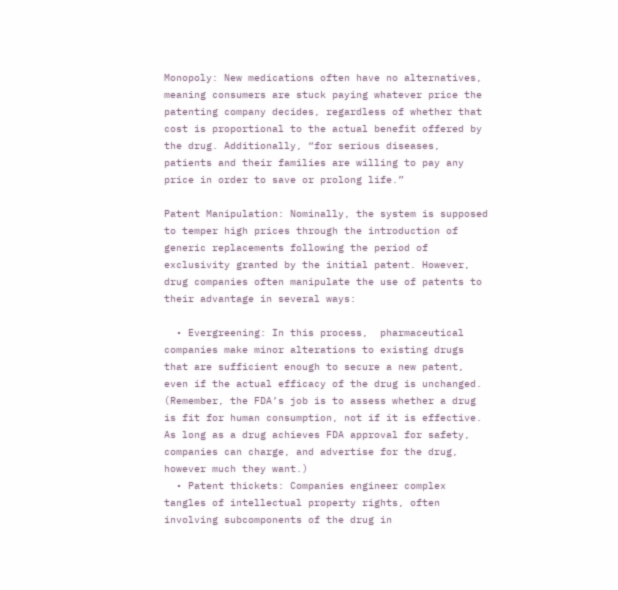Monopoly: New medications often have no alternatives, meaning consumers are stuck paying whatever price the patenting company decides, regardless of whether that cost is proportional to the actual benefit offered by the drug. Additionally, “for serious diseases, patients and their families are willing to pay any price in order to save or prolong life.”

Patent Manipulation: Nominally, the system is supposed to temper high prices through the introduction of generic replacements following the period of exclusivity granted by the initial patent. However, drug companies often manipulate the use of patents to their advantage in several ways:

  • Evergreening: In this process,  pharmaceutical companies make minor alterations to existing drugs that are sufficient enough to secure a new patent, even if the actual efficacy of the drug is unchanged. (Remember, the FDA’s job is to assess whether a drug is fit for human consumption, not if it is effective. As long as a drug achieves FDA approval for safety, companies can charge, and advertise for the drug, however much they want.)
  • Patent thickets: Companies engineer complex tangles of intellectual property rights, often involving subcomponents of the drug in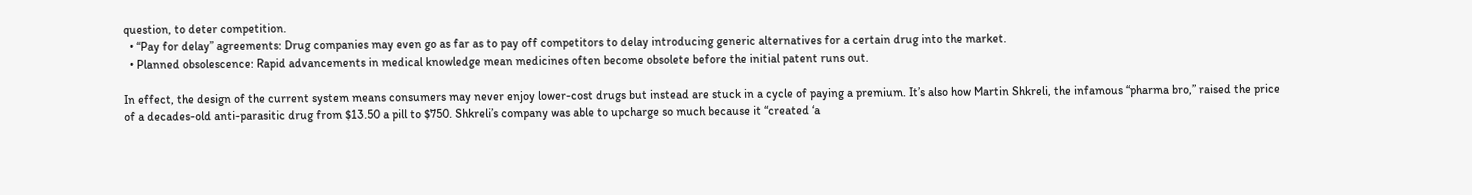question, to deter competition.
  • “Pay for delay” agreements: Drug companies may even go as far as to pay off competitors to delay introducing generic alternatives for a certain drug into the market.
  • Planned obsolescence: Rapid advancements in medical knowledge mean medicines often become obsolete before the initial patent runs out.

In effect, the design of the current system means consumers may never enjoy lower-cost drugs but instead are stuck in a cycle of paying a premium. It’s also how Martin Shkreli, the infamous “pharma bro,” raised the price of a decades-old anti-parasitic drug from $13.50 a pill to $750. Shkreli’s company was able to upcharge so much because it “created ‘a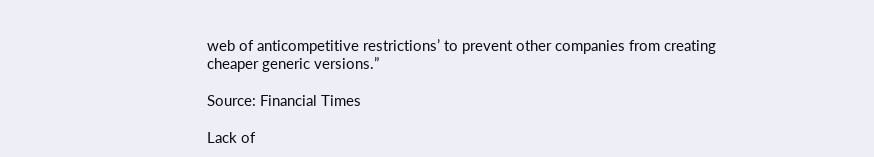web of anticompetitive restrictions’ to prevent other companies from creating cheaper generic versions.”

Source: Financial Times

Lack of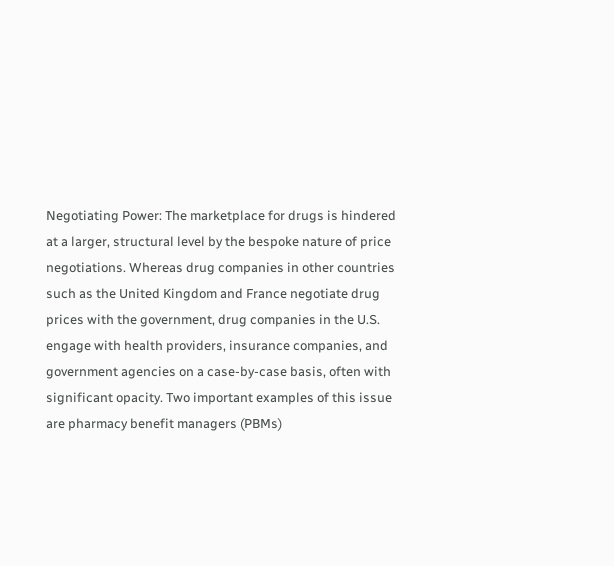Negotiating Power: The marketplace for drugs is hindered at a larger, structural level by the bespoke nature of price negotiations. Whereas drug companies in other countries such as the United Kingdom and France negotiate drug prices with the government, drug companies in the U.S. engage with health providers, insurance companies, and government agencies on a case-by-case basis, often with significant opacity. Two important examples of this issue are pharmacy benefit managers (PBMs)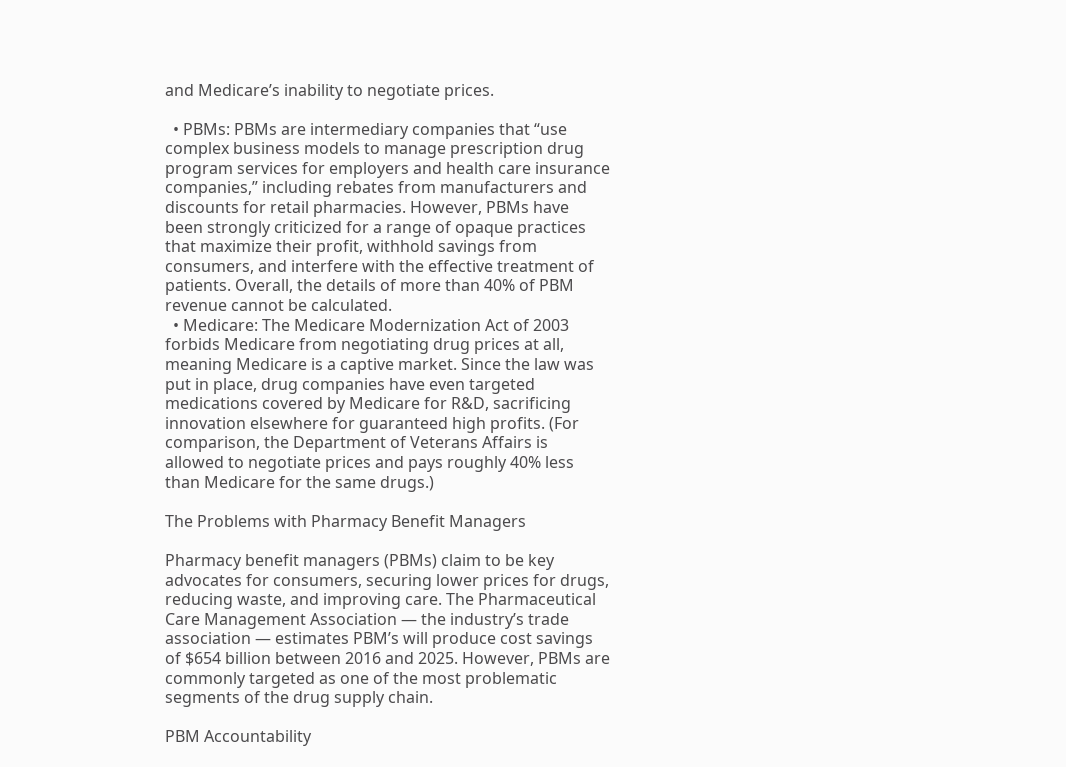and Medicare’s inability to negotiate prices.

  • PBMs: PBMs are intermediary companies that “use complex business models to manage prescription drug program services for employers and health care insurance companies,” including rebates from manufacturers and discounts for retail pharmacies. However, PBMs have been strongly criticized for a range of opaque practices that maximize their profit, withhold savings from consumers, and interfere with the effective treatment of patients. Overall, the details of more than 40% of PBM revenue cannot be calculated.
  • Medicare: The Medicare Modernization Act of 2003 forbids Medicare from negotiating drug prices at all, meaning Medicare is a captive market. Since the law was put in place, drug companies have even targeted medications covered by Medicare for R&D, sacrificing innovation elsewhere for guaranteed high profits. (For comparison, the Department of Veterans Affairs is allowed to negotiate prices and pays roughly 40% less than Medicare for the same drugs.)

The Problems with Pharmacy Benefit Managers

Pharmacy benefit managers (PBMs) claim to be key advocates for consumers, securing lower prices for drugs, reducing waste, and improving care. The Pharmaceutical Care Management Association — the industry’s trade association — estimates PBM’s will produce cost savings of $654 billion between 2016 and 2025. However, PBMs are commonly targeted as one of the most problematic segments of the drug supply chain.

PBM Accountability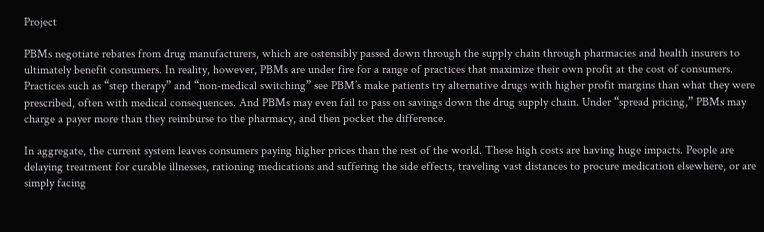Project

PBMs negotiate rebates from drug manufacturers, which are ostensibly passed down through the supply chain through pharmacies and health insurers to ultimately benefit consumers. In reality, however, PBMs are under fire for a range of practices that maximize their own profit at the cost of consumers. Practices such as “step therapy” and “non-medical switching” see PBM’s make patients try alternative drugs with higher profit margins than what they were prescribed, often with medical consequences. And PBMs may even fail to pass on savings down the drug supply chain. Under “spread pricing,” PBMs may charge a payer more than they reimburse to the pharmacy, and then pocket the difference.

In aggregate, the current system leaves consumers paying higher prices than the rest of the world. These high costs are having huge impacts. People are delaying treatment for curable illnesses, rationing medications and suffering the side effects, traveling vast distances to procure medication elsewhere, or are simply facing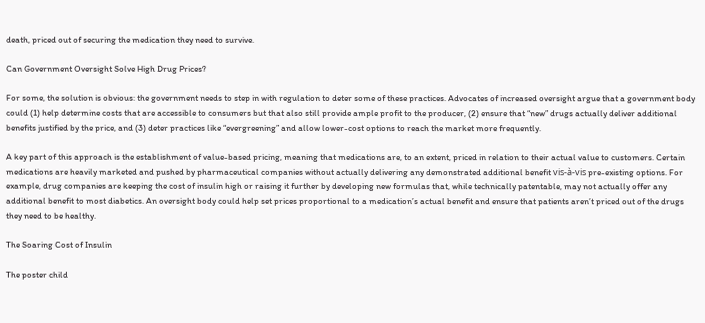death, priced out of securing the medication they need to survive.

Can Government Oversight Solve High Drug Prices?

For some, the solution is obvious: the government needs to step in with regulation to deter some of these practices. Advocates of increased oversight argue that a government body could (1) help determine costs that are accessible to consumers but that also still provide ample profit to the producer, (2) ensure that “new” drugs actually deliver additional benefits justified by the price, and (3) deter practices like “evergreening” and allow lower-cost options to reach the market more frequently.

A key part of this approach is the establishment of value-based pricing, meaning that medications are, to an extent, priced in relation to their actual value to customers. Certain medications are heavily marketed and pushed by pharmaceutical companies without actually delivering any demonstrated additional benefit vis-à-vis pre-existing options. For example, drug companies are keeping the cost of insulin high or raising it further by developing new formulas that, while technically patentable, may not actually offer any additional benefit to most diabetics. An oversight body could help set prices proportional to a medication’s actual benefit and ensure that patients aren’t priced out of the drugs they need to be healthy.

The Soaring Cost of Insulin

The poster child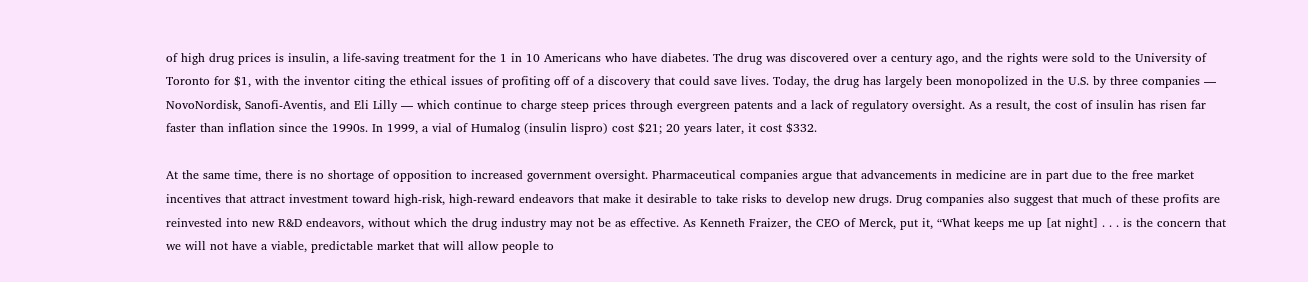of high drug prices is insulin, a life-saving treatment for the 1 in 10 Americans who have diabetes. The drug was discovered over a century ago, and the rights were sold to the University of Toronto for $1, with the inventor citing the ethical issues of profiting off of a discovery that could save lives. Today, the drug has largely been monopolized in the U.S. by three companies — NovoNordisk, Sanofi-Aventis, and Eli Lilly — which continue to charge steep prices through evergreen patents and a lack of regulatory oversight. As a result, the cost of insulin has risen far faster than inflation since the 1990s. In 1999, a vial of Humalog (insulin lispro) cost $21; 20 years later, it cost $332.

At the same time, there is no shortage of opposition to increased government oversight. Pharmaceutical companies argue that advancements in medicine are in part due to the free market incentives that attract investment toward high-risk, high-reward endeavors that make it desirable to take risks to develop new drugs. Drug companies also suggest that much of these profits are reinvested into new R&D endeavors, without which the drug industry may not be as effective. As Kenneth Fraizer, the CEO of Merck, put it, “What keeps me up [at night] . . . is the concern that we will not have a viable, predictable market that will allow people to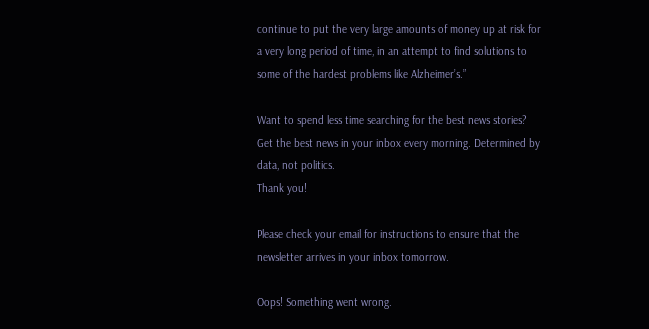continue to put the very large amounts of money up at risk for a very long period of time, in an attempt to find solutions to some of the hardest problems like Alzheimer’s.”

Want to spend less time searching for the best news stories?
Get the best news in your inbox every morning. Determined by data, not politics.
Thank you!

Please check your email for instructions to ensure that the newsletter arrives in your inbox tomorrow.

Oops! Something went wrong.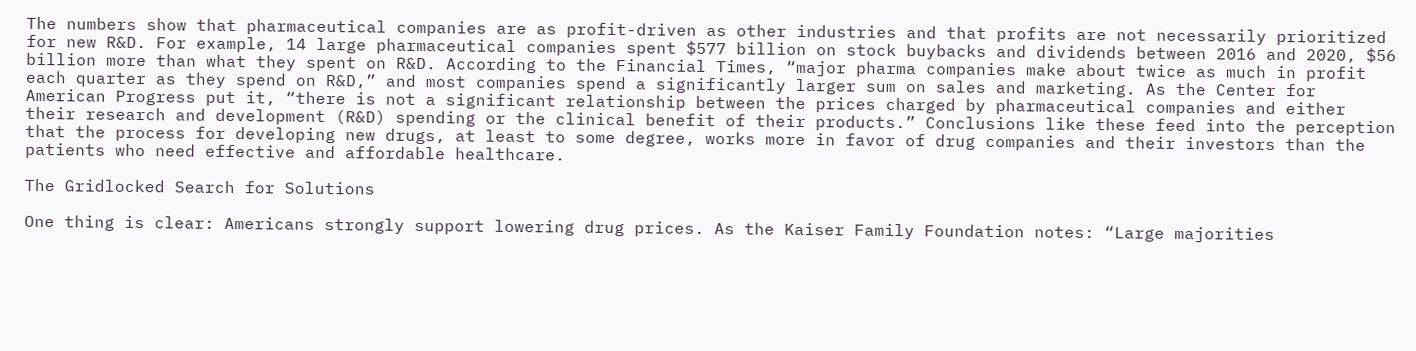The numbers show that pharmaceutical companies are as profit-driven as other industries and that profits are not necessarily prioritized for new R&D. For example, 14 large pharmaceutical companies spent $577 billion on stock buybacks and dividends between 2016 and 2020, $56 billion more than what they spent on R&D. According to the Financial Times, “major pharma companies make about twice as much in profit each quarter as they spend on R&D,” and most companies spend a significantly larger sum on sales and marketing. As the Center for American Progress put it, “there is not a significant relationship between the prices charged by pharmaceutical companies and either their research and development (R&D) spending or the clinical benefit of their products.” Conclusions like these feed into the perception that the process for developing new drugs, at least to some degree, works more in favor of drug companies and their investors than the patients who need effective and affordable healthcare.

The Gridlocked Search for Solutions

One thing is clear: Americans strongly support lowering drug prices. As the Kaiser Family Foundation notes: “Large majorities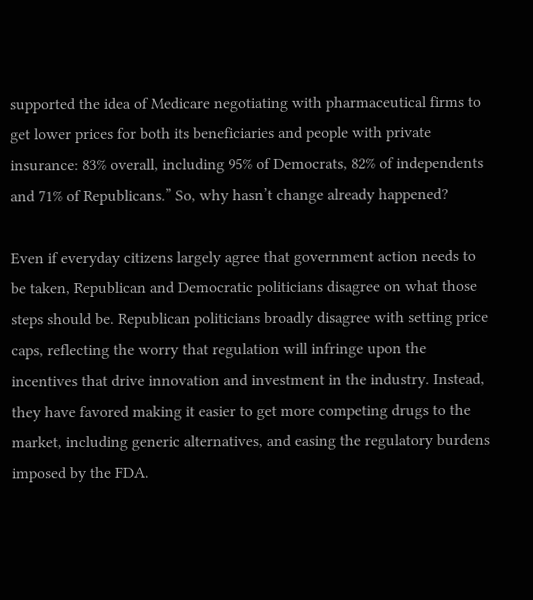supported the idea of Medicare negotiating with pharmaceutical firms to get lower prices for both its beneficiaries and people with private insurance: 83% overall, including 95% of Democrats, 82% of independents and 71% of Republicans.” So, why hasn’t change already happened?

Even if everyday citizens largely agree that government action needs to be taken, Republican and Democratic politicians disagree on what those steps should be. Republican politicians broadly disagree with setting price caps, reflecting the worry that regulation will infringe upon the incentives that drive innovation and investment in the industry. Instead, they have favored making it easier to get more competing drugs to the market, including generic alternatives, and easing the regulatory burdens imposed by the FDA.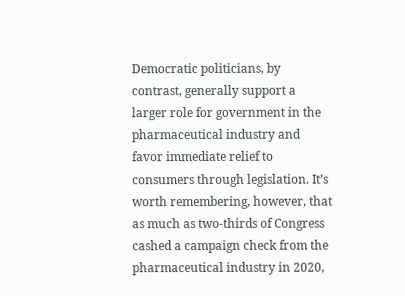Democratic politicians, by contrast, generally support a larger role for government in the pharmaceutical industry and favor immediate relief to consumers through legislation. It’s worth remembering, however, that as much as two-thirds of Congress cashed a campaign check from the pharmaceutical industry in 2020,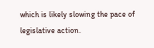which is likely slowing the pace of legislative action.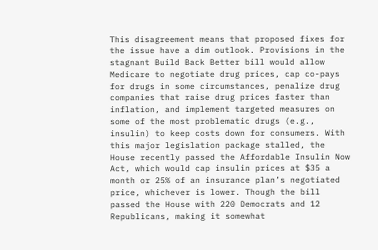This disagreement means that proposed fixes for the issue have a dim outlook. Provisions in the stagnant Build Back Better bill would allow Medicare to negotiate drug prices, cap co-pays for drugs in some circumstances, penalize drug companies that raise drug prices faster than inflation, and implement targeted measures on some of the most problematic drugs (e.g., insulin) to keep costs down for consumers. With this major legislation package stalled, the House recently passed the Affordable Insulin Now Act, which would cap insulin prices at $35 a month or 25% of an insurance plan’s negotiated price, whichever is lower. Though the bill passed the House with 220 Democrats and 12 Republicans, making it somewhat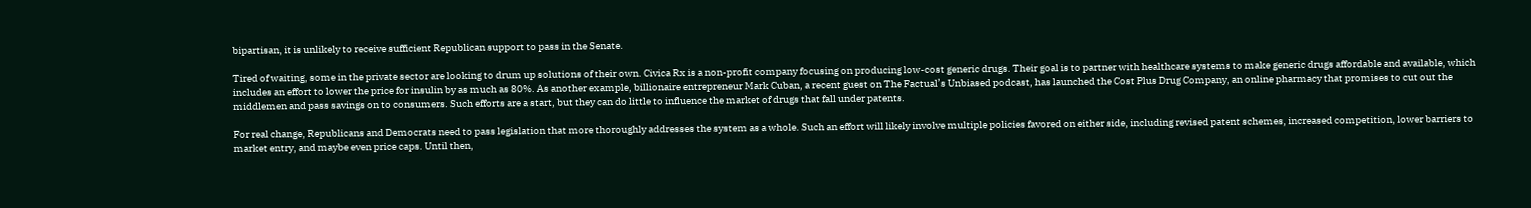bipartisan, it is unlikely to receive sufficient Republican support to pass in the Senate.

Tired of waiting, some in the private sector are looking to drum up solutions of their own. Civica Rx is a non-profit company focusing on producing low-cost generic drugs. Their goal is to partner with healthcare systems to make generic drugs affordable and available, which includes an effort to lower the price for insulin by as much as 80%. As another example, billionaire entrepreneur Mark Cuban, a recent guest on The Factual’s Unbiased podcast, has launched the Cost Plus Drug Company, an online pharmacy that promises to cut out the middlemen and pass savings on to consumers. Such efforts are a start, but they can do little to influence the market of drugs that fall under patents.

For real change, Republicans and Democrats need to pass legislation that more thoroughly addresses the system as a whole. Such an effort will likely involve multiple policies favored on either side, including revised patent schemes, increased competition, lower barriers to market entry, and maybe even price caps. Until then,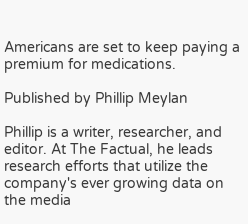Americans are set to keep paying a premium for medications.

Published by Phillip Meylan

Phillip is a writer, researcher, and editor. At The Factual, he leads research efforts that utilize the company's ever growing data on the media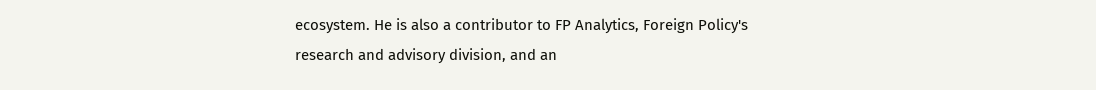ecosystem. He is also a contributor to FP Analytics, Foreign Policy's research and advisory division, and an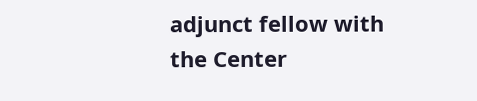adjunct fellow with the Center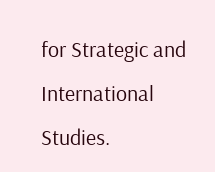for Strategic and International Studies.